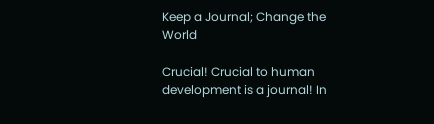Keep a Journal; Change the World

Crucial! Crucial to human development is a journal! In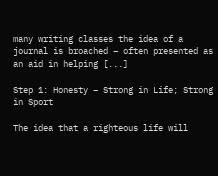many writing classes the idea of a journal is broached – often presented as an aid in helping [...]

Step 1: Honesty – Strong in Life; Strong in Sport

The idea that a righteous life will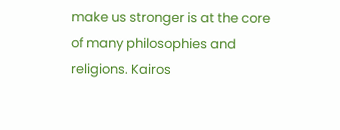make us stronger is at the core of many philosophies and religions. Kairos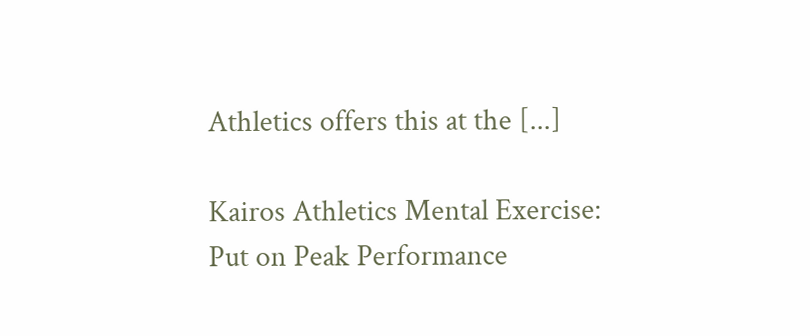Athletics offers this at the [...]

Kairos Athletics Mental Exercise: Put on Peak Performance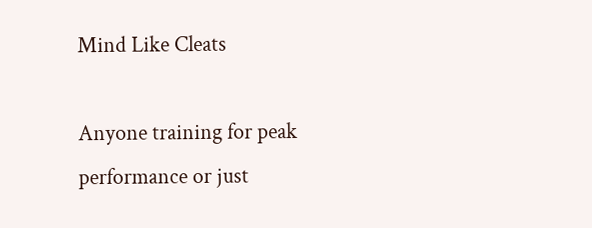Mind Like Cleats

Anyone training for peak performance or just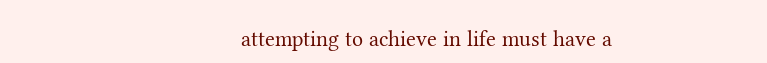attempting to achieve in life must have a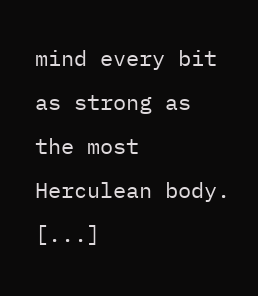mind every bit as strong as the most Herculean body. [...]